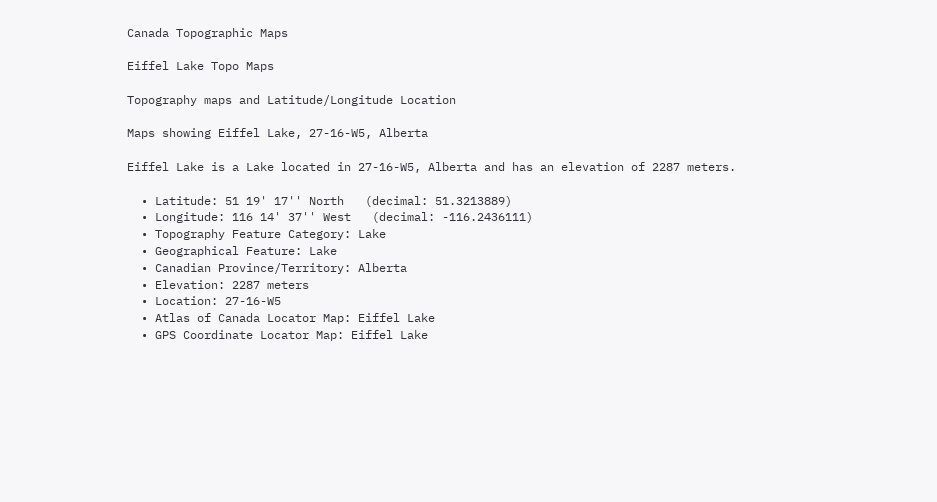Canada Topographic Maps

Eiffel Lake Topo Maps

Topography maps and Latitude/Longitude Location

Maps showing Eiffel Lake, 27-16-W5, Alberta

Eiffel Lake is a Lake located in 27-16-W5, Alberta and has an elevation of 2287 meters.

  • Latitude: 51 19' 17'' North   (decimal: 51.3213889)
  • Longitude: 116 14' 37'' West   (decimal: -116.2436111)
  • Topography Feature Category: Lake
  • Geographical Feature: Lake
  • Canadian Province/Territory: Alberta
  • Elevation: 2287 meters
  • Location: 27-16-W5
  • Atlas of Canada Locator Map: Eiffel Lake
  • GPS Coordinate Locator Map: Eiffel Lake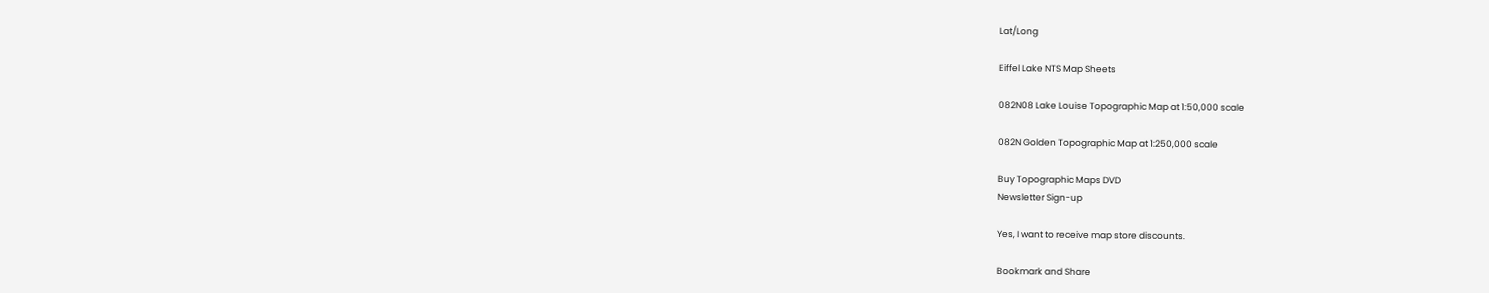Lat/Long

Eiffel Lake NTS Map Sheets

082N08 Lake Louise Topographic Map at 1:50,000 scale

082N Golden Topographic Map at 1:250,000 scale

Buy Topographic Maps DVD
Newsletter Sign-up

Yes, I want to receive map store discounts.

Bookmark and Share